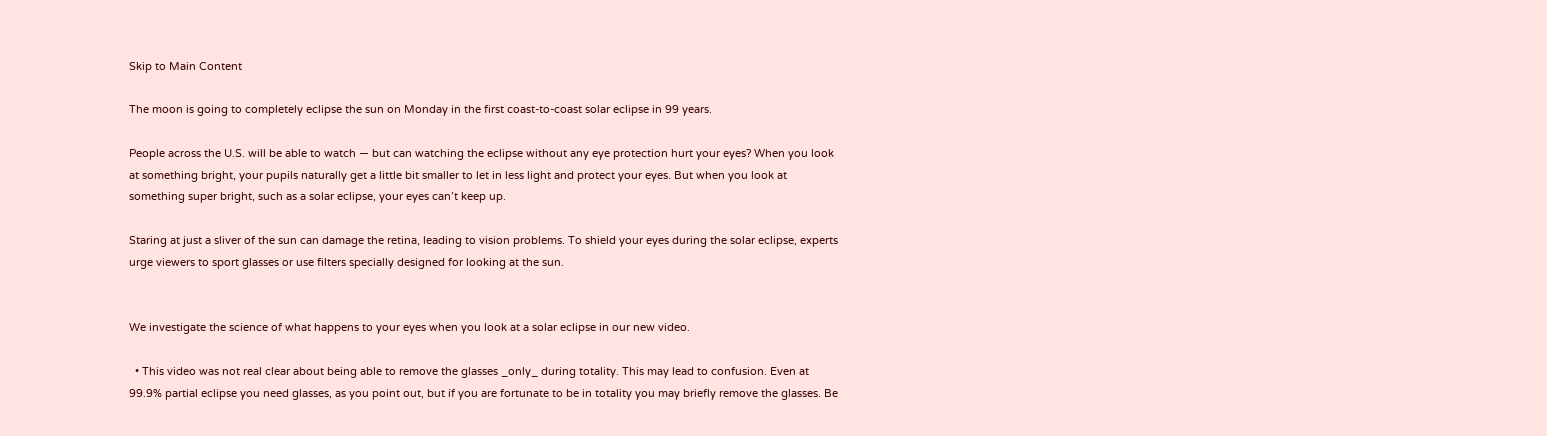Skip to Main Content

The moon is going to completely eclipse the sun on Monday in the first coast-to-coast solar eclipse in 99 years.

People across the U.S. will be able to watch — but can watching the eclipse without any eye protection hurt your eyes? When you look at something bright, your pupils naturally get a little bit smaller to let in less light and protect your eyes. But when you look at something super bright, such as a solar eclipse, your eyes can’t keep up.

Staring at just a sliver of the sun can damage the retina, leading to vision problems. To shield your eyes during the solar eclipse, experts urge viewers to sport glasses or use filters specially designed for looking at the sun.


We investigate the science of what happens to your eyes when you look at a solar eclipse in our new video.

  • This video was not real clear about being able to remove the glasses _only_ during totality. This may lead to confusion. Even at 99.9% partial eclipse you need glasses, as you point out, but if you are fortunate to be in totality you may briefly remove the glasses. Be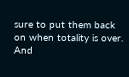sure to put them back on when totality is over. And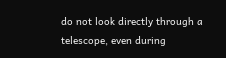do not look directly through a telescope, even during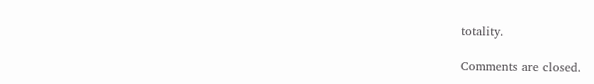totality.

Comments are closed.